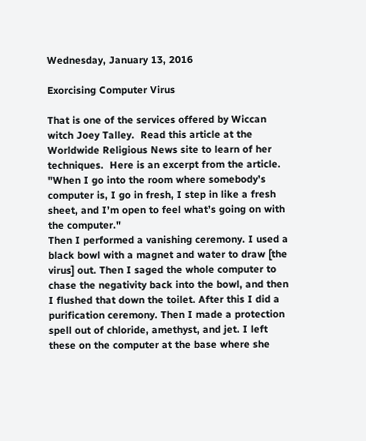Wednesday, January 13, 2016

Exorcising Computer Virus

That is one of the services offered by Wiccan witch Joey Talley.  Read this article at the Worldwide Religious News site to learn of her techniques.  Here is an excerpt from the article.
"When I go into the room where somebody’s computer is, I go in fresh, I step in like a fresh sheet, and I’m open to feel what’s going on with the computer."
Then I performed a vanishing ceremony. I used a black bowl with a magnet and water to draw [the virus] out. Then I saged the whole computer to chase the negativity back into the bowl, and then I flushed that down the toilet. After this I did a purification ceremony. Then I made a protection spell out of chloride, amethyst, and jet. I left these on the computer at the base where she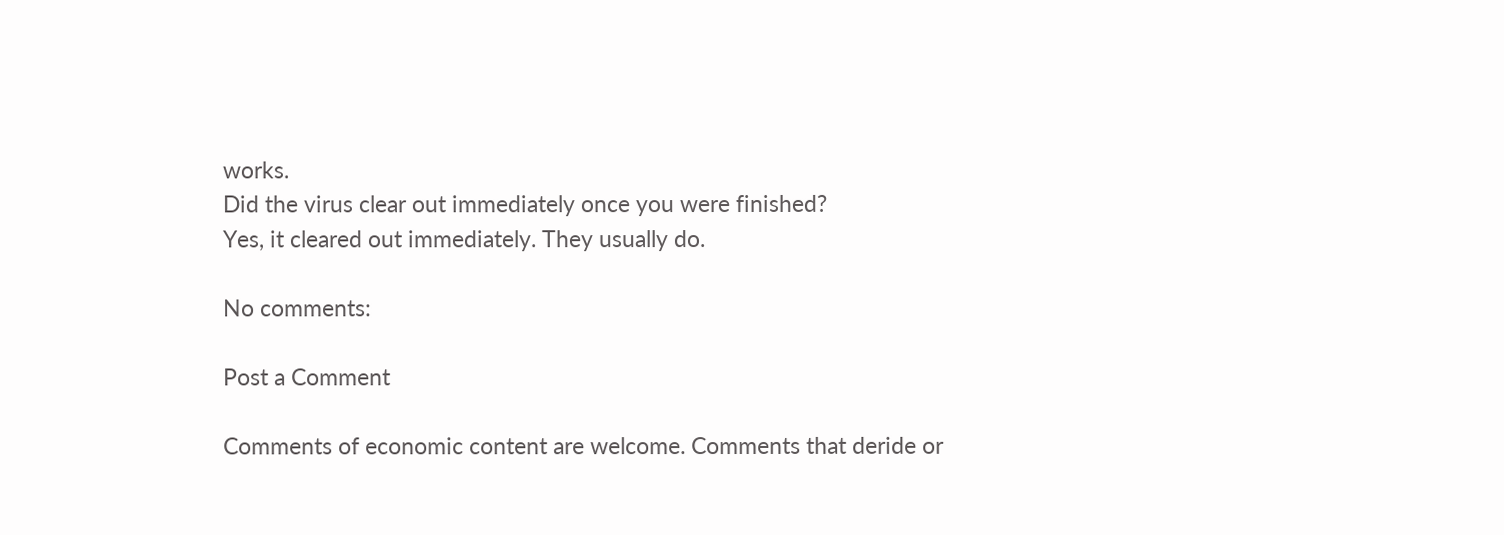works.
Did the virus clear out immediately once you were finished?
Yes, it cleared out immediately. They usually do.

No comments:

Post a Comment

Comments of economic content are welcome. Comments that deride or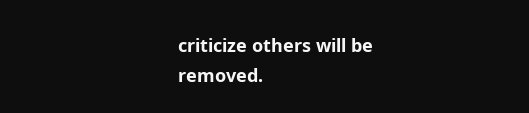criticize others will be removed.